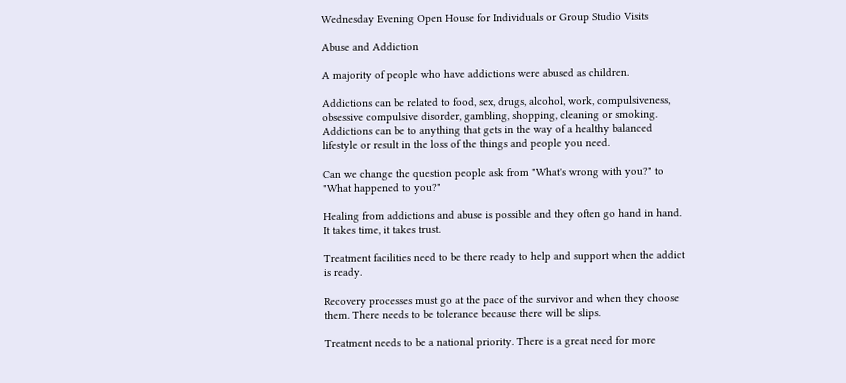Wednesday Evening Open House for Individuals or Group Studio Visits

Abuse and Addiction

A majority of people who have addictions were abused as children.

Addictions can be related to food, sex, drugs, alcohol, work, compulsiveness, obsessive compulsive disorder, gambling, shopping, cleaning or smoking. Addictions can be to anything that gets in the way of a healthy balanced lifestyle or result in the loss of the things and people you need.

Can we change the question people ask from "What's wrong with you?" to "What happened to you?"

Healing from addictions and abuse is possible and they often go hand in hand. It takes time, it takes trust.

Treatment facilities need to be there ready to help and support when the addict is ready.

Recovery processes must go at the pace of the survivor and when they choose them. There needs to be tolerance because there will be slips.

Treatment needs to be a national priority. There is a great need for more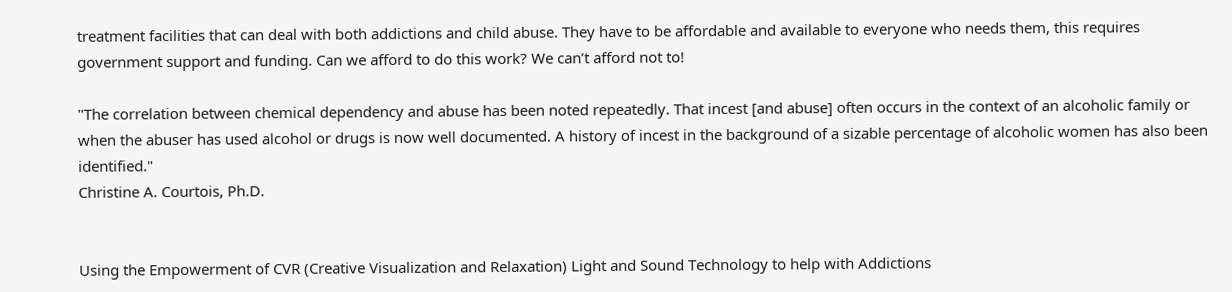treatment facilities that can deal with both addictions and child abuse. They have to be affordable and available to everyone who needs them, this requires government support and funding. Can we afford to do this work? We can’t afford not to!

"The correlation between chemical dependency and abuse has been noted repeatedly. That incest [and abuse] often occurs in the context of an alcoholic family or when the abuser has used alcohol or drugs is now well documented. A history of incest in the background of a sizable percentage of alcoholic women has also been identified."
Christine A. Courtois, Ph.D.


Using the Empowerment of CVR (Creative Visualization and Relaxation) Light and Sound Technology to help with Addictions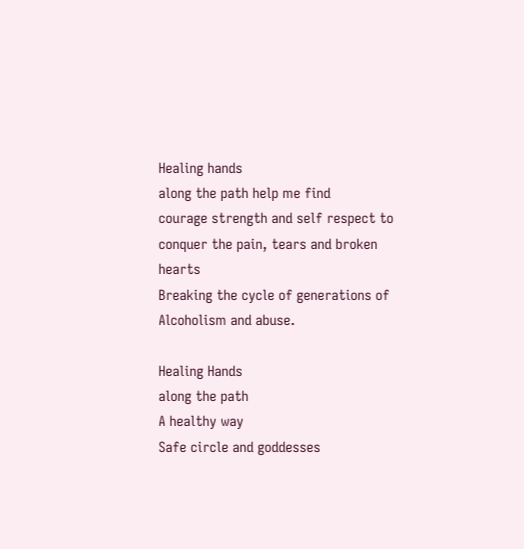Healing hands
along the path help me find
courage strength and self respect to
conquer the pain, tears and broken hearts
Breaking the cycle of generations of
Alcoholism and abuse.

Healing Hands
along the path
A healthy way
Safe circle and goddesses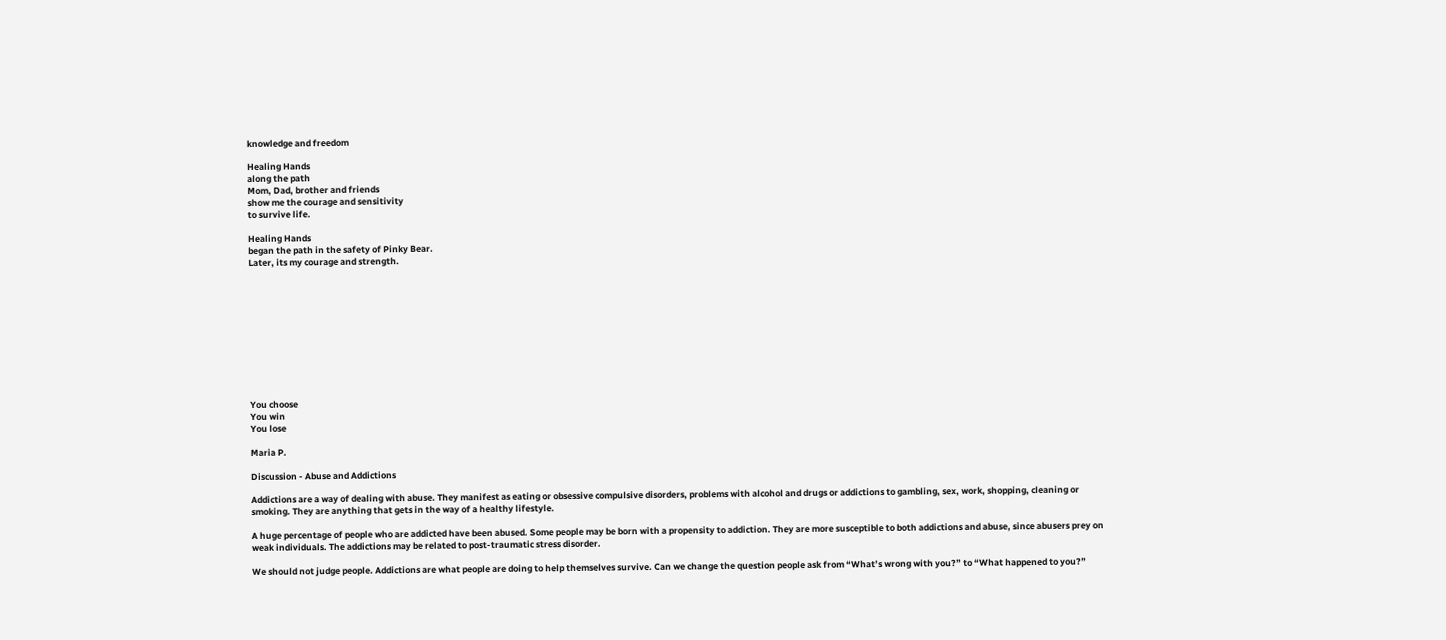knowledge and freedom

Healing Hands
along the path
Mom, Dad, brother and friends
show me the courage and sensitivity
to survive life.

Healing Hands
began the path in the safety of Pinky Bear.
Later, its my courage and strength.











You choose
You win
You lose

Maria P.

Discussion - Abuse and Addictions

Addictions are a way of dealing with abuse. They manifest as eating or obsessive compulsive disorders, problems with alcohol and drugs or addictions to gambling, sex, work, shopping, cleaning or smoking. They are anything that gets in the way of a healthy lifestyle.

A huge percentage of people who are addicted have been abused. Some people may be born with a propensity to addiction. They are more susceptible to both addictions and abuse, since abusers prey on weak individuals. The addictions may be related to post-traumatic stress disorder.

We should not judge people. Addictions are what people are doing to help themselves survive. Can we change the question people ask from “What’s wrong with you?” to “What happened to you?”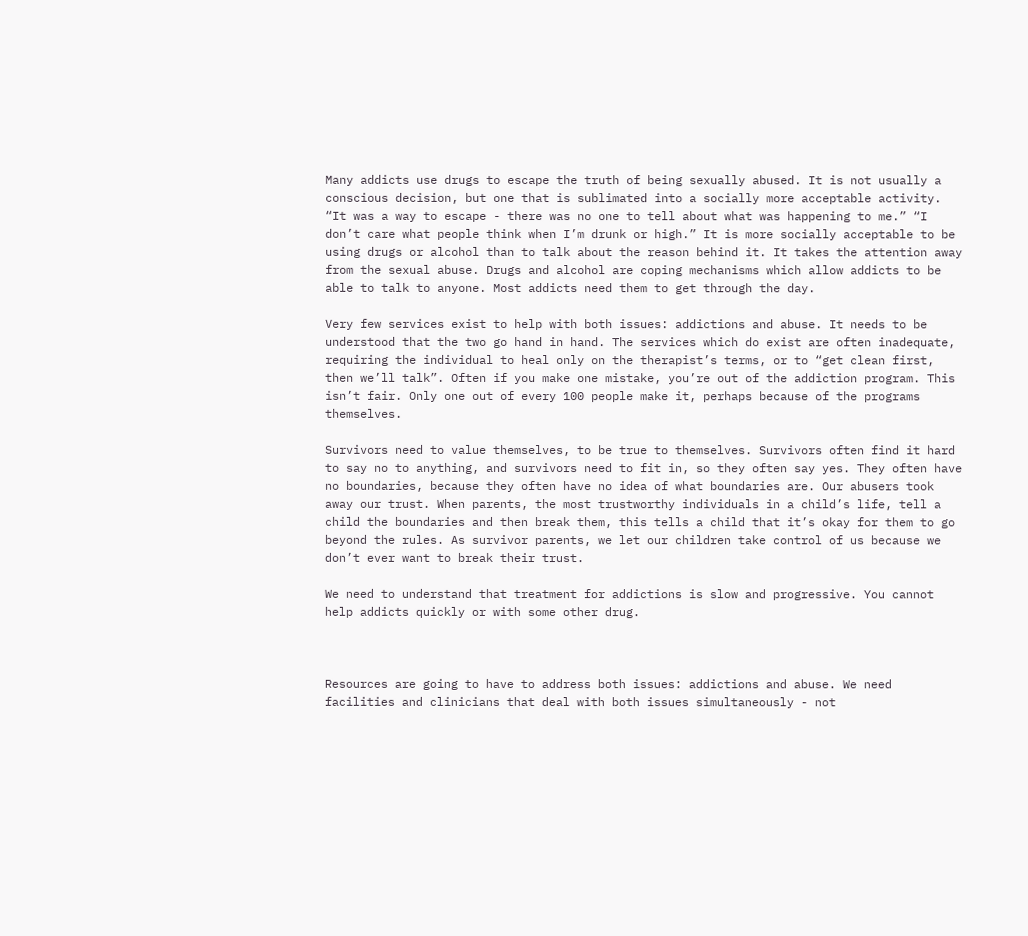Many addicts use drugs to escape the truth of being sexually abused. It is not usually a conscious decision, but one that is sublimated into a socially more acceptable activity. “It was a way to escape - there was no one to tell about what was happening to me.” “I don’t care what people think when I’m drunk or high.” It is more socially acceptable to be using drugs or alcohol than to talk about the reason behind it. It takes the attention away from the sexual abuse. Drugs and alcohol are coping mechanisms which allow addicts to be able to talk to anyone. Most addicts need them to get through the day.

Very few services exist to help with both issues: addictions and abuse. It needs to be understood that the two go hand in hand. The services which do exist are often inadequate, requiring the individual to heal only on the therapist’s terms, or to “get clean first, then we’ll talk”. Often if you make one mistake, you’re out of the addiction program. This isn’t fair. Only one out of every 100 people make it, perhaps because of the programs themselves.

Survivors need to value themselves, to be true to themselves. Survivors often find it hard to say no to anything, and survivors need to fit in, so they often say yes. They often have no boundaries, because they often have no idea of what boundaries are. Our abusers took away our trust. When parents, the most trustworthy individuals in a child’s life, tell a child the boundaries and then break them, this tells a child that it’s okay for them to go beyond the rules. As survivor parents, we let our children take control of us because we don’t ever want to break their trust.

We need to understand that treatment for addictions is slow and progressive. You cannot help addicts quickly or with some other drug.



Resources are going to have to address both issues: addictions and abuse. We need facilities and clinicians that deal with both issues simultaneously - not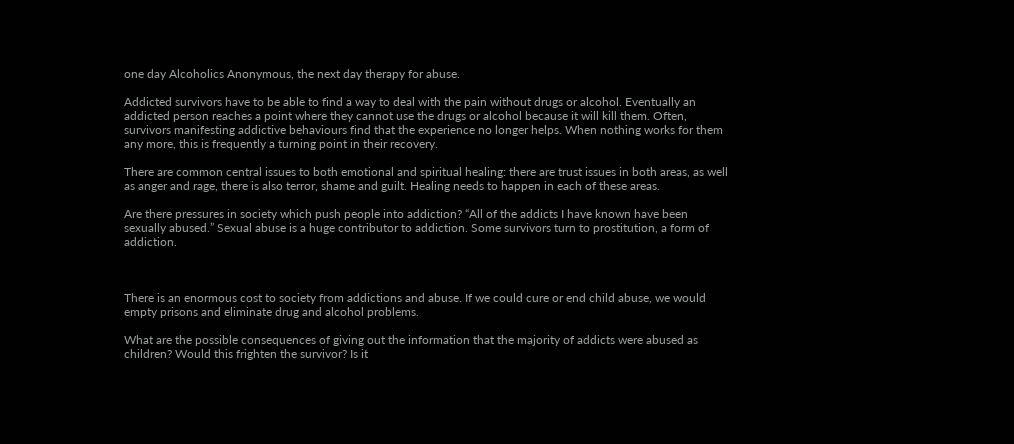one day Alcoholics Anonymous, the next day therapy for abuse.

Addicted survivors have to be able to find a way to deal with the pain without drugs or alcohol. Eventually an addicted person reaches a point where they cannot use the drugs or alcohol because it will kill them. Often, survivors manifesting addictive behaviours find that the experience no longer helps. When nothing works for them any more, this is frequently a turning point in their recovery.

There are common central issues to both emotional and spiritual healing: there are trust issues in both areas, as well as anger and rage, there is also terror, shame and guilt. Healing needs to happen in each of these areas.

Are there pressures in society which push people into addiction? “All of the addicts I have known have been sexually abused.” Sexual abuse is a huge contributor to addiction. Some survivors turn to prostitution, a form of addiction.



There is an enormous cost to society from addictions and abuse. If we could cure or end child abuse, we would empty prisons and eliminate drug and alcohol problems.

What are the possible consequences of giving out the information that the majority of addicts were abused as children? Would this frighten the survivor? Is it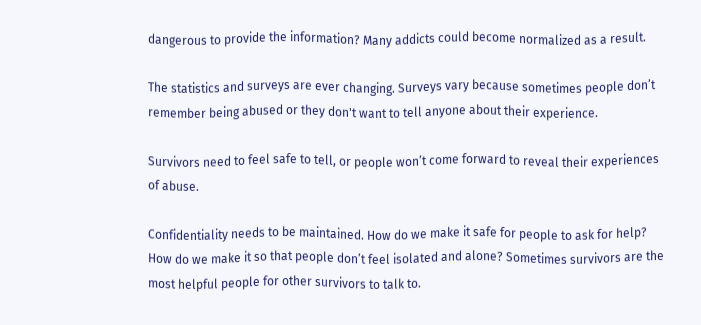dangerous to provide the information? Many addicts could become normalized as a result.

The statistics and surveys are ever changing. Surveys vary because sometimes people don’t remember being abused or they don't want to tell anyone about their experience.

Survivors need to feel safe to tell, or people won’t come forward to reveal their experiences of abuse.

Confidentiality needs to be maintained. How do we make it safe for people to ask for help? How do we make it so that people don’t feel isolated and alone? Sometimes survivors are the most helpful people for other survivors to talk to.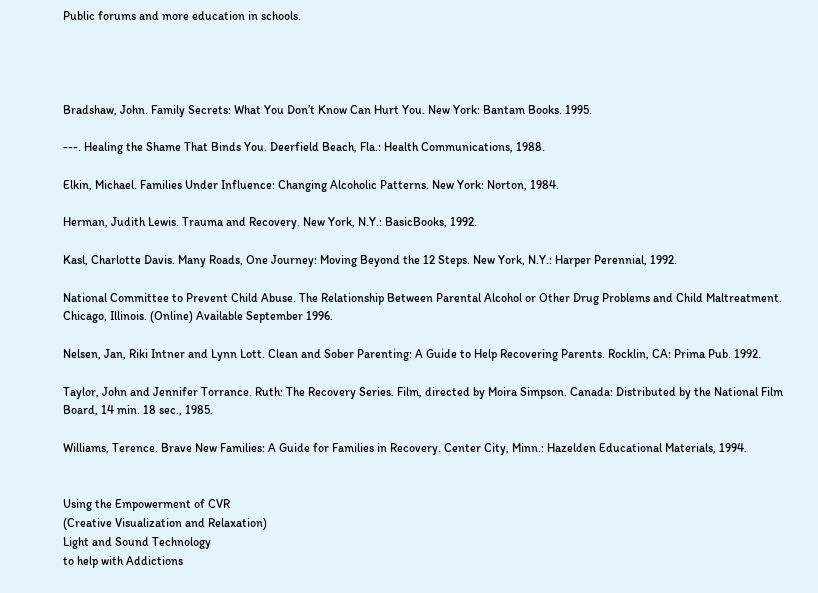Public forums and more education in schools.




Bradshaw, John. Family Secrets: What You Don’t Know Can Hurt You. New York: Bantam Books. 1995.

---. Healing the Shame That Binds You. Deerfield Beach, Fla.: Health Communications, 1988.

Elkin, Michael. Families Under Influence: Changing Alcoholic Patterns. New York: Norton, 1984.

Herman, Judith Lewis. Trauma and Recovery. New York, N.Y.: BasicBooks, 1992.

Kasl, Charlotte Davis. Many Roads, One Journey: Moving Beyond the 12 Steps. New York, N.Y.: Harper Perennial, 1992.

National Committee to Prevent Child Abuse. The Relationship Between Parental Alcohol or Other Drug Problems and Child Maltreatment. Chicago, Illinois. (Online) Available September 1996.

Nelsen, Jan, Riki Intner and Lynn Lott. Clean and Sober Parenting: A Guide to Help Recovering Parents. Rocklin, CA: Prima Pub. 1992.

Taylor, John and Jennifer Torrance. Ruth: The Recovery Series. Film, directed by Moira Simpson. Canada: Distributed by the National Film Board, 14 min. 18 sec., 1985.

Williams, Terence. Brave New Families: A Guide for Families in Recovery. Center City, Minn.: Hazelden Educational Materials, 1994.


Using the Empowerment of CVR
(Creative Visualization and Relaxation)
Light and Sound Technology
to help with Addictions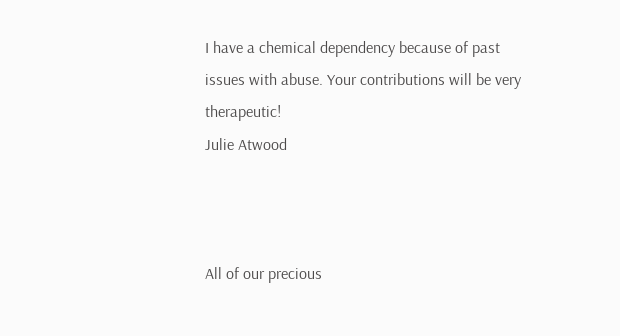I have a chemical dependency because of past issues with abuse. Your contributions will be very therapeutic!
Julie Atwood



All of our precious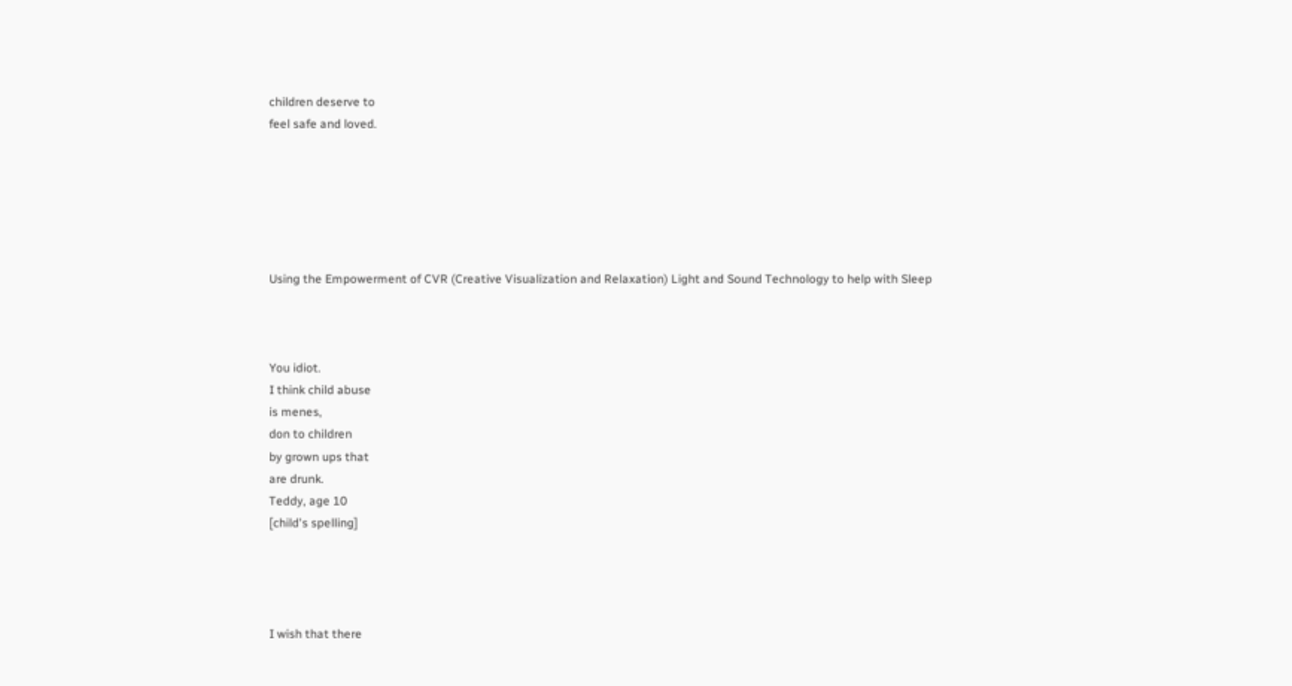children deserve to
feel safe and loved.






Using the Empowerment of CVR (Creative Visualization and Relaxation) Light and Sound Technology to help with Sleep



You idiot.
I think child abuse
is menes,
don to children
by grown ups that
are drunk.
Teddy, age 10
[child's spelling]




I wish that there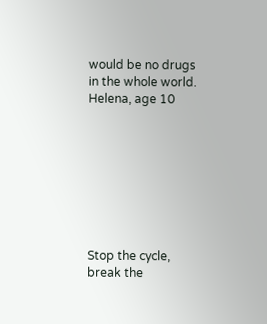would be no drugs
in the whole world.
Helena, age 10








Stop the cycle,
break the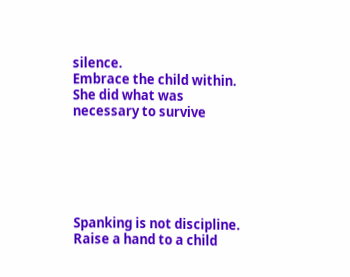silence.
Embrace the child within.
She did what was
necessary to survive






Spanking is not discipline.
Raise a hand to a child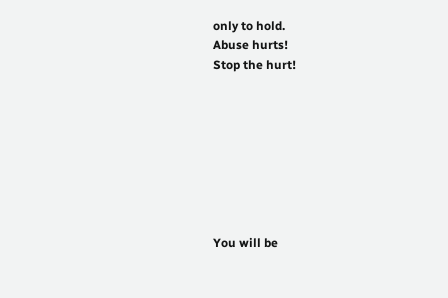only to hold.
Abuse hurts!
Stop the hurt!








You will be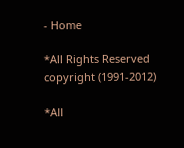- Home

*All Rights Reserved
copyright (1991-2012)

*All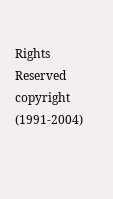Rights Reserved
copyright (1991-2004)